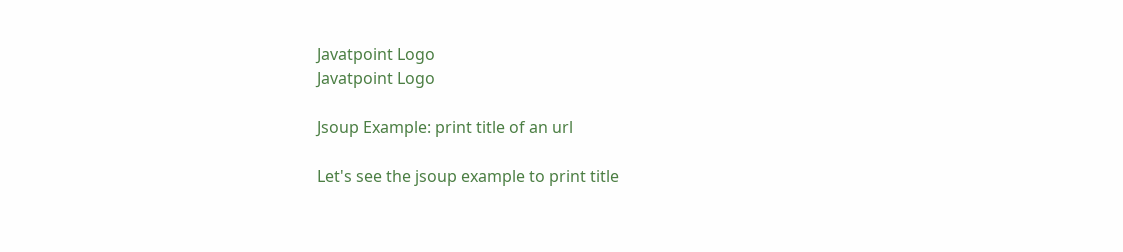Javatpoint Logo
Javatpoint Logo

Jsoup Example: print title of an url

Let's see the jsoup example to print title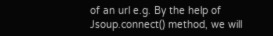of an url e.g. By the help of Jsoup.connect() method, we will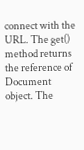connect with the URL. The get() method returns the reference of Document object. The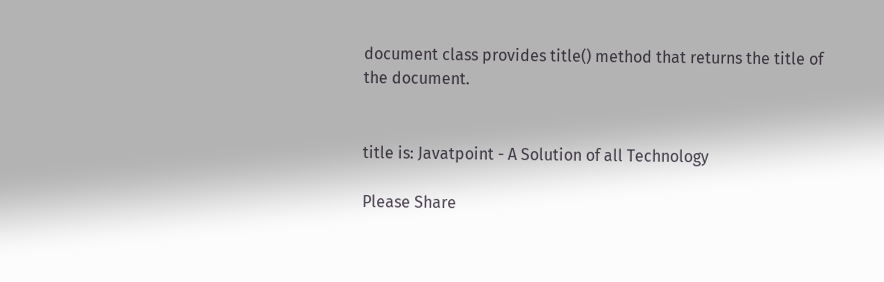document class provides title() method that returns the title of the document.


title is: Javatpoint - A Solution of all Technology

Please Share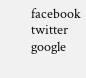facebook twitter google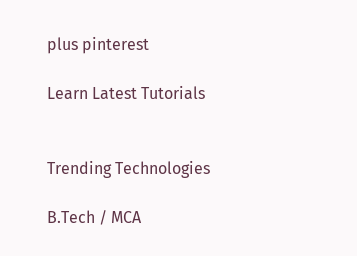plus pinterest

Learn Latest Tutorials


Trending Technologies

B.Tech / MCA